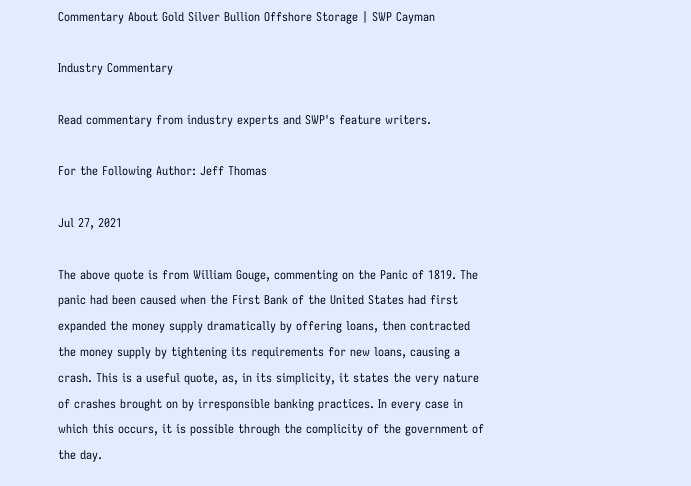Commentary About Gold Silver Bullion Offshore Storage | SWP Cayman

Industry Commentary

Read commentary from industry experts and SWP's feature writers.

For the Following Author: Jeff Thomas

Jul 27, 2021

The above quote is from William Gouge, commenting on the Panic of 1819. The panic had been caused when the First Bank of the United States had first expanded the money supply dramatically by offering loans, then contracted the money supply by tightening its requirements for new loans, causing a crash. This is a useful quote, as, in its simplicity, it states the very nature of crashes brought on by irresponsible banking practices. In every case in which this occurs, it is possible through the complicity of the government of the day.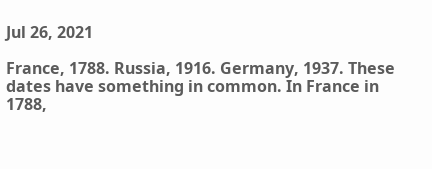Jul 26, 2021

France, 1788. Russia, 1916. Germany, 1937. These dates have something in common. In France in 1788,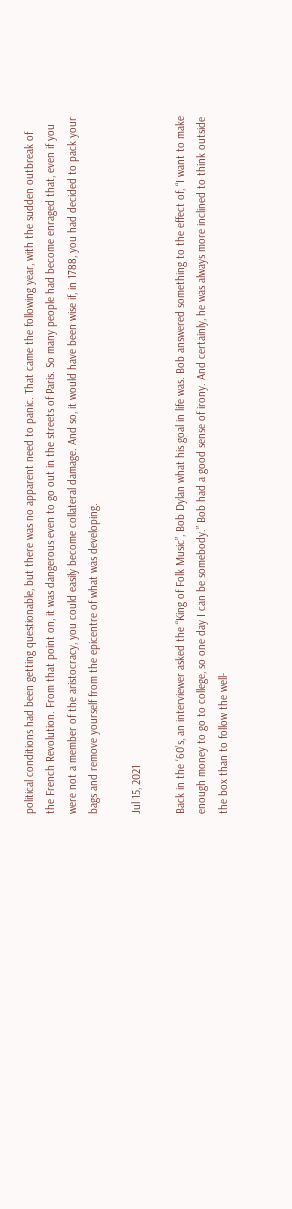political conditions had been getting questionable, but there was no apparent need to panic. That came the following year, with the sudden outbreak of the French Revolution. From that point on, it was dangerous even to go out in the streets of Paris. So many people had become enraged that, even if you were not a member of the aristocracy, you could easily become collateral damage. And so, it would have been wise if, in 1788, you had decided to pack your bags and remove yourself from the epicentre of what was developing.

Jul 15, 2021

Back in the ‘60’s, an interviewer asked the “King of Folk Music”, Bob Dylan what his goal in life was. Bob answered something to the effect of, “I want to make enough money to go to college, so one day I can be somebody.” Bob had a good sense of irony. And certainly, he was always more inclined to think outside the box than to follow the well-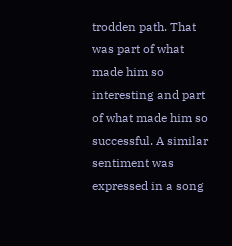trodden path. That was part of what made him so interesting and part of what made him so successful. A similar sentiment was expressed in a song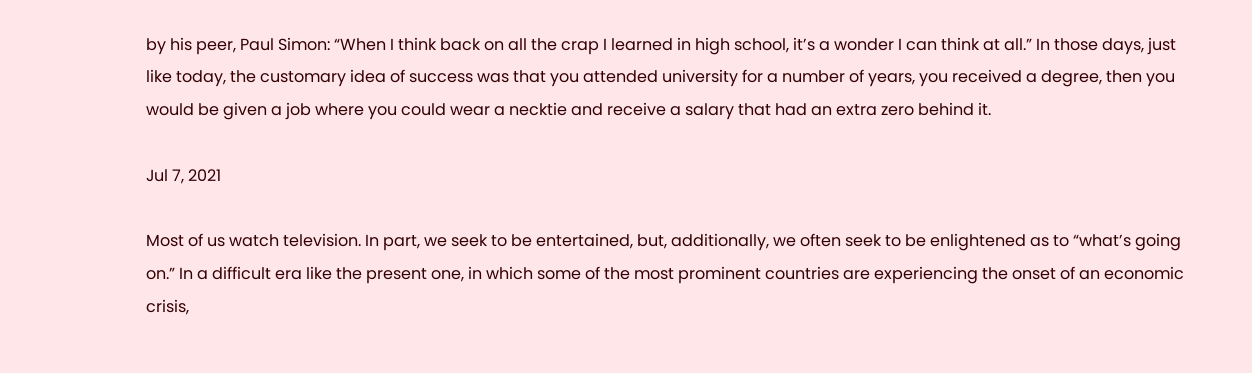by his peer, Paul Simon: “When I think back on all the crap I learned in high school, it’s a wonder I can think at all.” In those days, just like today, the customary idea of success was that you attended university for a number of years, you received a degree, then you would be given a job where you could wear a necktie and receive a salary that had an extra zero behind it.

Jul 7, 2021

Most of us watch television. In part, we seek to be entertained, but, additionally, we often seek to be enlightened as to “what’s going on.” In a difficult era like the present one, in which some of the most prominent countries are experiencing the onset of an economic crisis,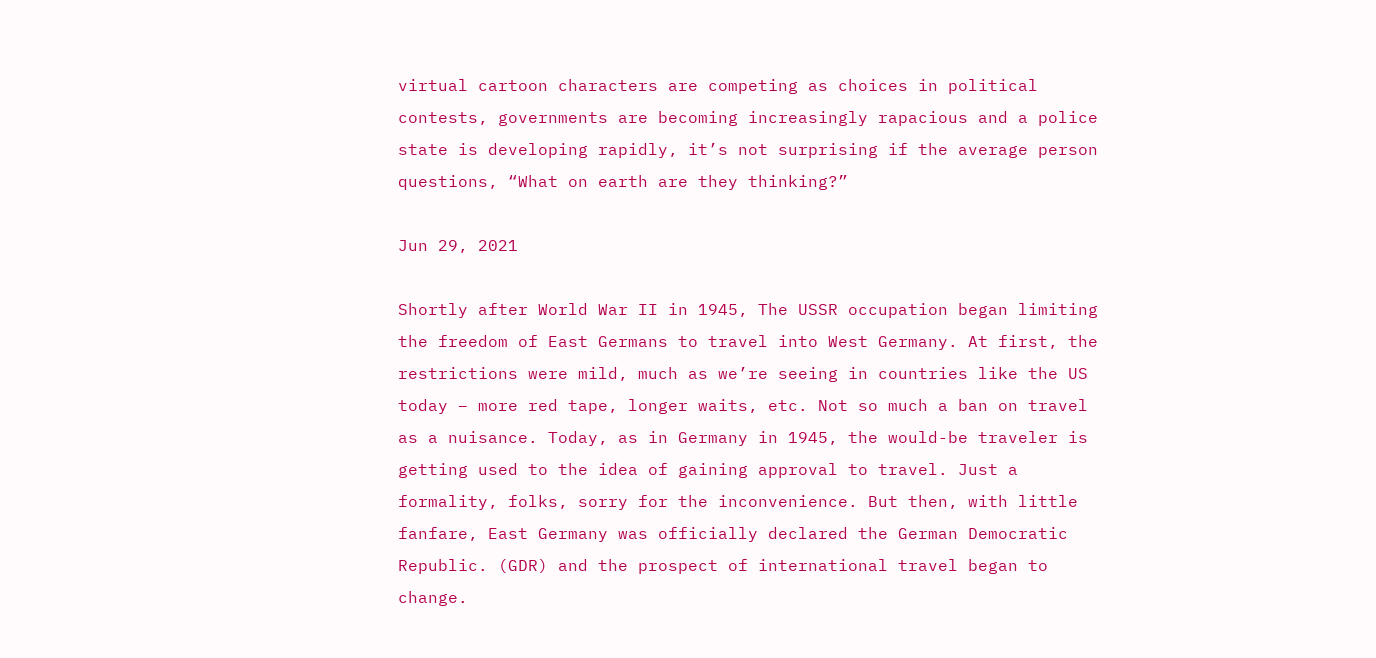virtual cartoon characters are competing as choices in political contests, governments are becoming increasingly rapacious and a police state is developing rapidly, it’s not surprising if the average person questions, “What on earth are they thinking?”

Jun 29, 2021

Shortly after World War II in 1945, The USSR occupation began limiting the freedom of East Germans to travel into West Germany. At first, the restrictions were mild, much as we’re seeing in countries like the US today – more red tape, longer waits, etc. Not so much a ban on travel as a nuisance. Today, as in Germany in 1945, the would-be traveler is getting used to the idea of gaining approval to travel. Just a formality, folks, sorry for the inconvenience. But then, with little fanfare, East Germany was officially declared the German Democratic Republic. (GDR) and the prospect of international travel began to change.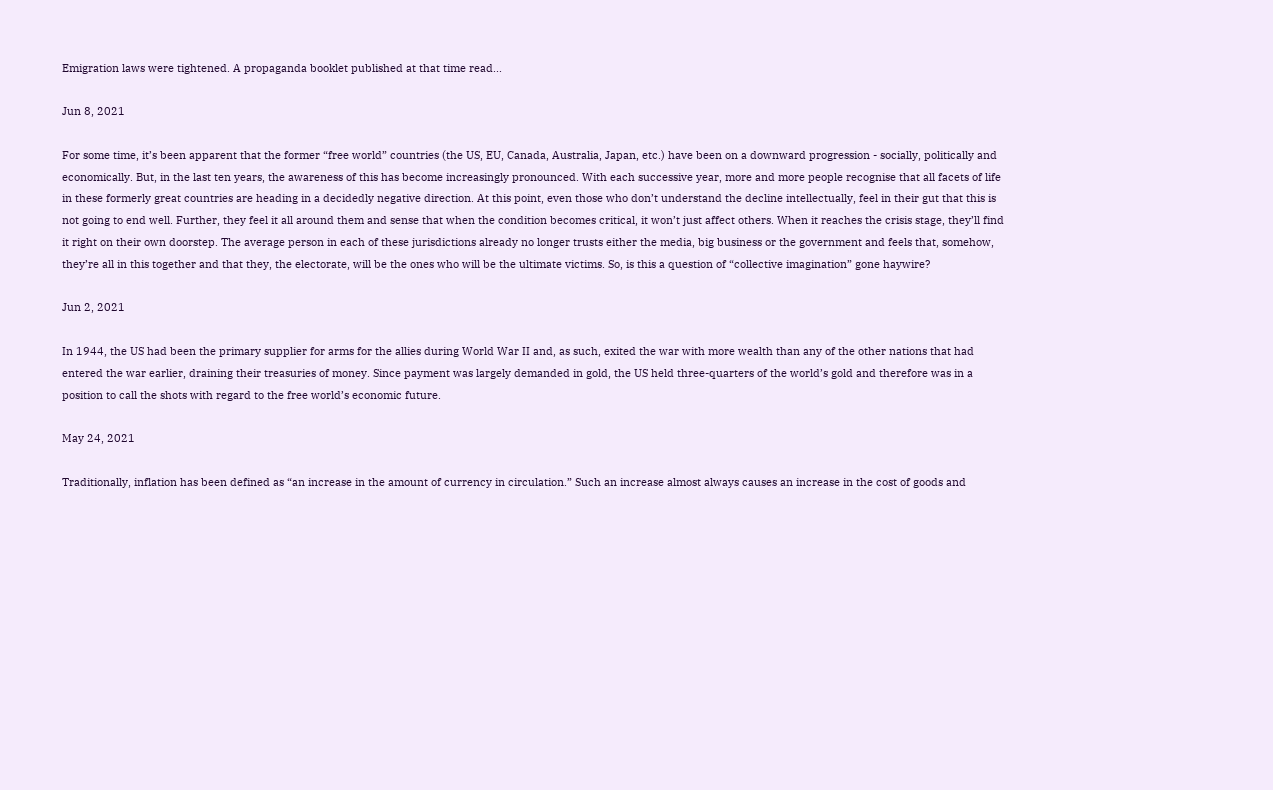Emigration laws were tightened. A propaganda booklet published at that time read...

Jun 8, 2021

For some time, it’s been apparent that the former “free world” countries (the US, EU, Canada, Australia, Japan, etc.) have been on a downward progression - socially, politically and economically. But, in the last ten years, the awareness of this has become increasingly pronounced. With each successive year, more and more people recognise that all facets of life in these formerly great countries are heading in a decidedly negative direction. At this point, even those who don’t understand the decline intellectually, feel in their gut that this is not going to end well. Further, they feel it all around them and sense that when the condition becomes critical, it won’t just affect others. When it reaches the crisis stage, they’ll find it right on their own doorstep. The average person in each of these jurisdictions already no longer trusts either the media, big business or the government and feels that, somehow, they’re all in this together and that they, the electorate, will be the ones who will be the ultimate victims. So, is this a question of “collective imagination” gone haywire?

Jun 2, 2021

In 1944, the US had been the primary supplier for arms for the allies during World War II and, as such, exited the war with more wealth than any of the other nations that had entered the war earlier, draining their treasuries of money. Since payment was largely demanded in gold, the US held three-quarters of the world’s gold and therefore was in a position to call the shots with regard to the free world’s economic future.

May 24, 2021

Traditionally, inflation has been defined as “an increase in the amount of currency in circulation.” Such an increase almost always causes an increase in the cost of goods and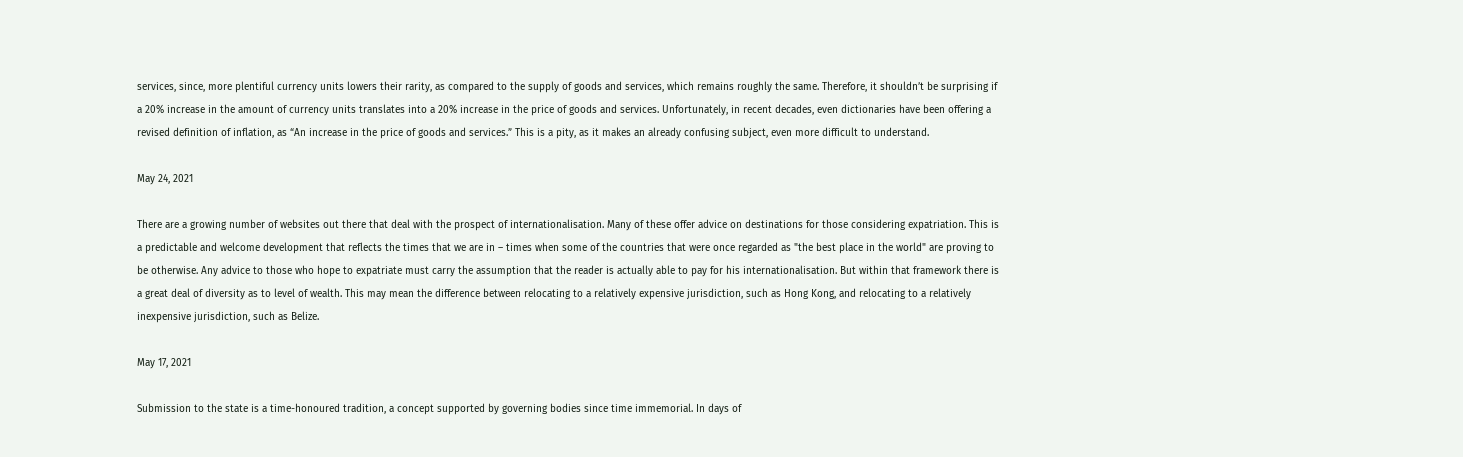services, since, more plentiful currency units lowers their rarity, as compared to the supply of goods and services, which remains roughly the same. Therefore, it shouldn’t be surprising if a 20% increase in the amount of currency units translates into a 20% increase in the price of goods and services. Unfortunately, in recent decades, even dictionaries have been offering a revised definition of inflation, as “An increase in the price of goods and services.” This is a pity, as it makes an already confusing subject, even more difficult to understand.

May 24, 2021

There are a growing number of websites out there that deal with the prospect of internationalisation. Many of these offer advice on destinations for those considering expatriation. This is a predictable and welcome development that reflects the times that we are in – times when some of the countries that were once regarded as "the best place in the world" are proving to be otherwise. Any advice to those who hope to expatriate must carry the assumption that the reader is actually able to pay for his internationalisation. But within that framework there is a great deal of diversity as to level of wealth. This may mean the difference between relocating to a relatively expensive jurisdiction, such as Hong Kong, and relocating to a relatively inexpensive jurisdiction, such as Belize.

May 17, 2021

Submission to the state is a time-honoured tradition, a concept supported by governing bodies since time immemorial. In days of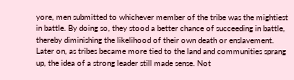yore, men submitted to whichever member of the tribe was the mightiest in battle. By doing so, they stood a better chance of succeeding in battle, thereby diminishing the likelihood of their own death or enslavement. Later on, as tribes became more tied to the land and communities sprang up, the idea of a strong leader still made sense. Not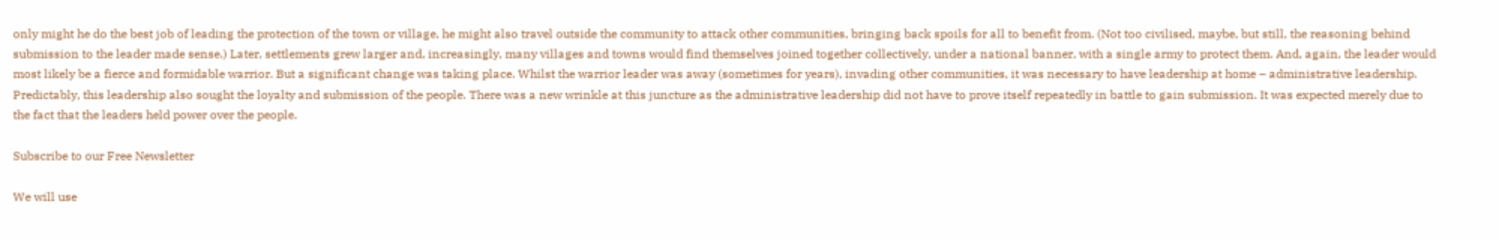only might he do the best job of leading the protection of the town or village, he might also travel outside the community to attack other communities, bringing back spoils for all to benefit from. (Not too civilised, maybe, but still, the reasoning behind submission to the leader made sense.) Later, settlements grew larger and, increasingly, many villages and towns would find themselves joined together collectively, under a national banner, with a single army to protect them. And, again, the leader would most likely be a fierce and formidable warrior. But a significant change was taking place. Whilst the warrior leader was away (sometimes for years), invading other communities, it was necessary to have leadership at home – administrative leadership. Predictably, this leadership also sought the loyalty and submission of the people. There was a new wrinkle at this juncture as the administrative leadership did not have to prove itself repeatedly in battle to gain submission. It was expected merely due to the fact that the leaders held power over the people.

Subscribe to our Free Newsletter

We will use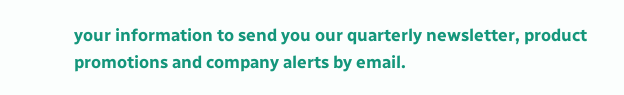your information to send you our quarterly newsletter, product promotions and company alerts by email.